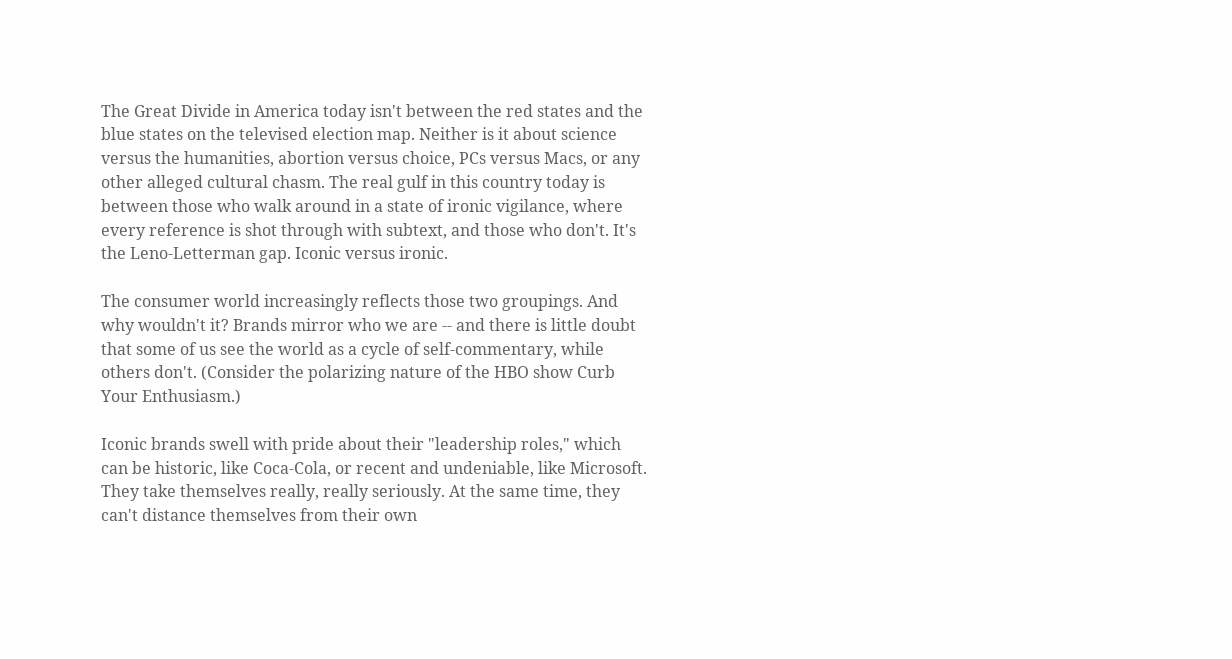The Great Divide in America today isn't between the red states and the blue states on the televised election map. Neither is it about science versus the humanities, abortion versus choice, PCs versus Macs, or any other alleged cultural chasm. The real gulf in this country today is between those who walk around in a state of ironic vigilance, where every reference is shot through with subtext, and those who don't. It's the Leno-Letterman gap. Iconic versus ironic.

The consumer world increasingly reflects those two groupings. And why wouldn't it? Brands mirror who we are -- and there is little doubt that some of us see the world as a cycle of self-commentary, while others don't. (Consider the polarizing nature of the HBO show Curb Your Enthusiasm.)

Iconic brands swell with pride about their "leadership roles," which can be historic, like Coca-Cola, or recent and undeniable, like Microsoft. They take themselves really, really seriously. At the same time, they can't distance themselves from their own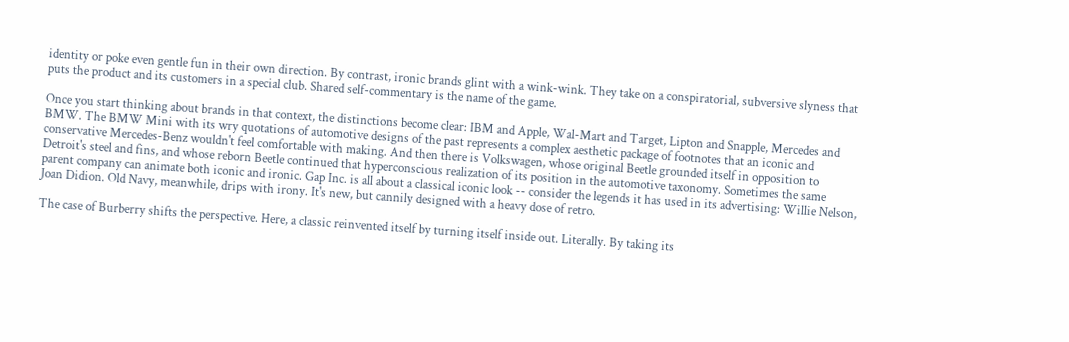identity or poke even gentle fun in their own direction. By contrast, ironic brands glint with a wink-wink. They take on a conspiratorial, subversive slyness that puts the product and its customers in a special club. Shared self-commentary is the name of the game.

Once you start thinking about brands in that context, the distinctions become clear: IBM and Apple, Wal-Mart and Target, Lipton and Snapple, Mercedes and BMW. The BMW Mini with its wry quotations of automotive designs of the past represents a complex aesthetic package of footnotes that an iconic and conservative Mercedes-Benz wouldn't feel comfortable with making. And then there is Volkswagen, whose original Beetle grounded itself in opposition to Detroit's steel and fins, and whose reborn Beetle continued that hyperconscious realization of its position in the automotive taxonomy. Sometimes the same parent company can animate both iconic and ironic. Gap Inc. is all about a classical iconic look -- consider the legends it has used in its advertising: Willie Nelson, Joan Didion. Old Navy, meanwhile, drips with irony. It's new, but cannily designed with a heavy dose of retro.

The case of Burberry shifts the perspective. Here, a classic reinvented itself by turning itself inside out. Literally. By taking its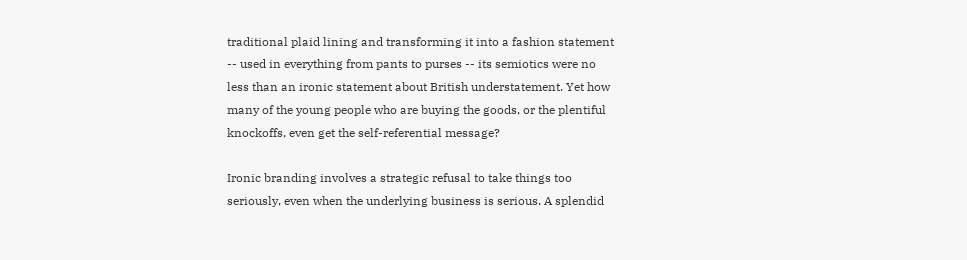traditional plaid lining and transforming it into a fashion statement -- used in everything from pants to purses -- its semiotics were no less than an ironic statement about British understatement. Yet how many of the young people who are buying the goods, or the plentiful knockoffs, even get the self-referential message?

Ironic branding involves a strategic refusal to take things too seriously, even when the underlying business is serious. A splendid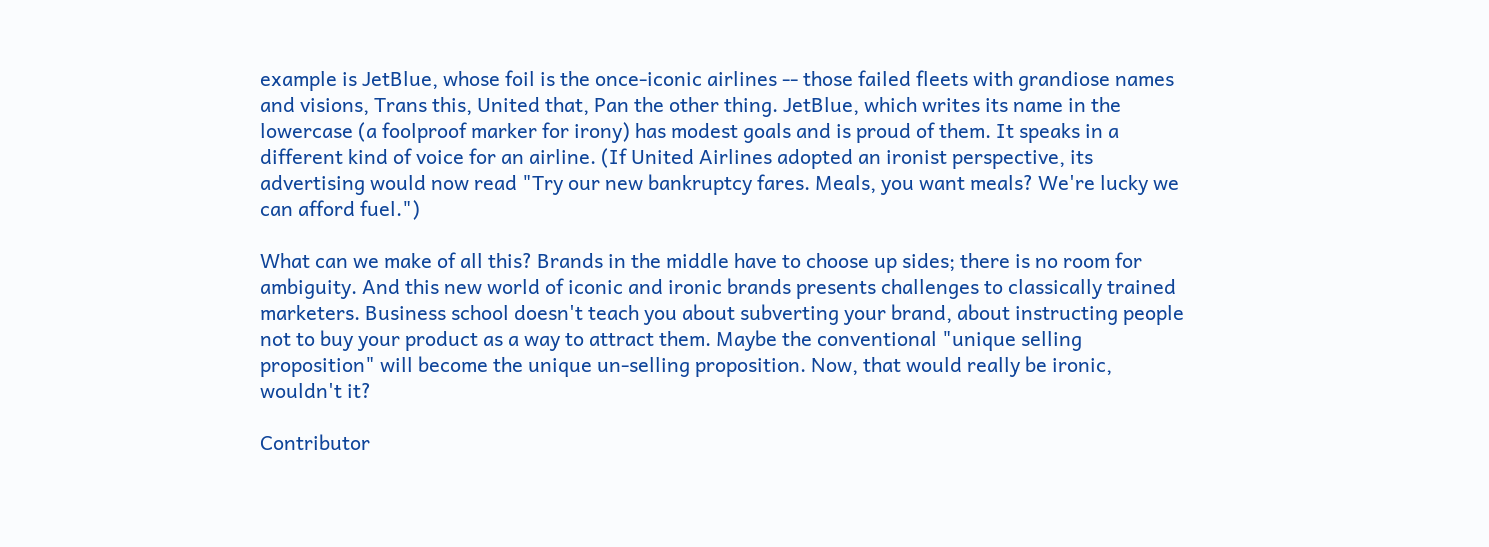example is JetBlue, whose foil is the once-iconic airlines -- those failed fleets with grandiose names and visions, Trans this, United that, Pan the other thing. JetBlue, which writes its name in the lowercase (a foolproof marker for irony) has modest goals and is proud of them. It speaks in a different kind of voice for an airline. (If United Airlines adopted an ironist perspective, its advertising would now read "Try our new bankruptcy fares. Meals, you want meals? We're lucky we can afford fuel.")

What can we make of all this? Brands in the middle have to choose up sides; there is no room for ambiguity. And this new world of iconic and ironic brands presents challenges to classically trained marketers. Business school doesn't teach you about subverting your brand, about instructing people not to buy your product as a way to attract them. Maybe the conventional "unique selling proposition" will become the unique un-selling proposition. Now, that would really be ironic, wouldn't it?

Contributor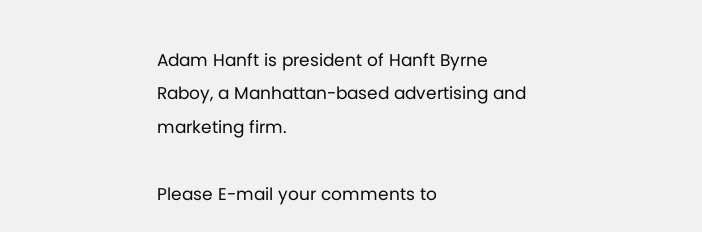Adam Hanft is president of Hanft Byrne Raboy, a Manhattan-based advertising and marketing firm.

Please E-mail your comments to